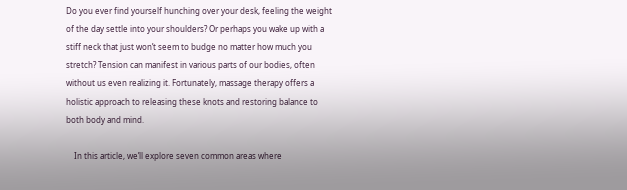Do you ever find yourself hunching over your desk, feeling the weight of the day settle into your shoulders? Or perhaps you wake up with a stiff neck that just won’t seem to budge no matter how much you stretch? Tension can manifest in various parts of our bodies, often without us even realizing it. Fortunately, massage therapy offers a holistic approach to releasing these knots and restoring balance to both body and mind.

    In this article, we’ll explore seven common areas where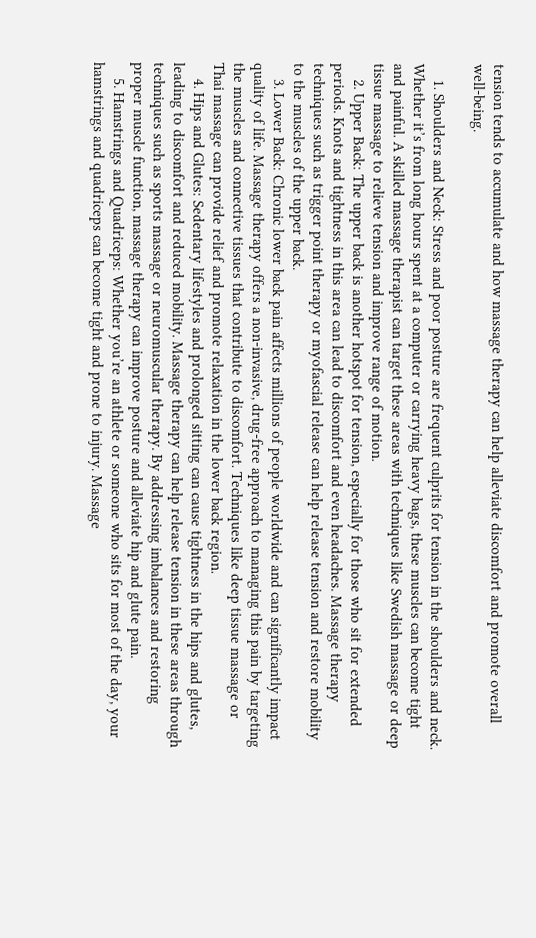tension tends to accumulate and how massage therapy can help alleviate discomfort and promote overall well-being.

    1. Shoulders and Neck: Stress and poor posture are frequent culprits for tension in the shoulders and neck. Whether it’s from long hours spent at a computer or carrying heavy bags, these muscles can become tight and painful. A skilled massage therapist can target these areas with techniques like Swedish massage or deep tissue massage to relieve tension and improve range of motion.
    2. Upper Back: The upper back is another hotspot for tension, especially for those who sit for extended periods. Knots and tightness in this area can lead to discomfort and even headaches. Massage therapy techniques such as trigger point therapy or myofascial release can help release tension and restore mobility to the muscles of the upper back.
    3. Lower Back: Chronic lower back pain affects millions of people worldwide and can significantly impact quality of life. Massage therapy offers a non-invasive, drug-free approach to managing this pain by targeting the muscles and connective tissues that contribute to discomfort. Techniques like deep tissue massage or Thai massage can provide relief and promote relaxation in the lower back region.
    4. Hips and Glutes: Sedentary lifestyles and prolonged sitting can cause tightness in the hips and glutes, leading to discomfort and reduced mobility. Massage therapy can help release tension in these areas through techniques such as sports massage or neuromuscular therapy. By addressing imbalances and restoring proper muscle function, massage therapy can improve posture and alleviate hip and glute pain.
    5. Hamstrings and Quadriceps: Whether you’re an athlete or someone who sits for most of the day, your hamstrings and quadriceps can become tight and prone to injury. Massage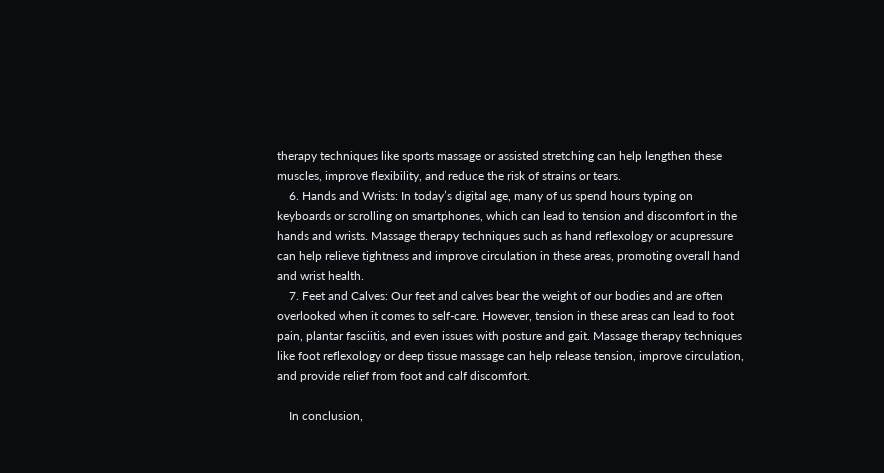therapy techniques like sports massage or assisted stretching can help lengthen these muscles, improve flexibility, and reduce the risk of strains or tears.
    6. Hands and Wrists: In today’s digital age, many of us spend hours typing on keyboards or scrolling on smartphones, which can lead to tension and discomfort in the hands and wrists. Massage therapy techniques such as hand reflexology or acupressure can help relieve tightness and improve circulation in these areas, promoting overall hand and wrist health.
    7. Feet and Calves: Our feet and calves bear the weight of our bodies and are often overlooked when it comes to self-care. However, tension in these areas can lead to foot pain, plantar fasciitis, and even issues with posture and gait. Massage therapy techniques like foot reflexology or deep tissue massage can help release tension, improve circulation, and provide relief from foot and calf discomfort.

    In conclusion,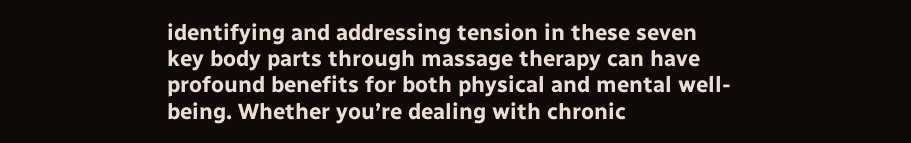identifying and addressing tension in these seven key body parts through massage therapy can have profound benefits for both physical and mental well-being. Whether you’re dealing with chronic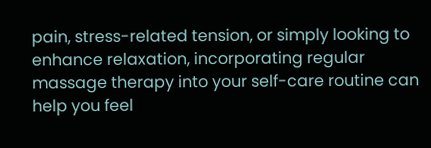pain, stress-related tension, or simply looking to enhance relaxation, incorporating regular massage therapy into your self-care routine can help you feel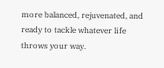more balanced, rejuvenated, and ready to tackle whatever life throws your way.